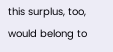this surplus, too, would belong to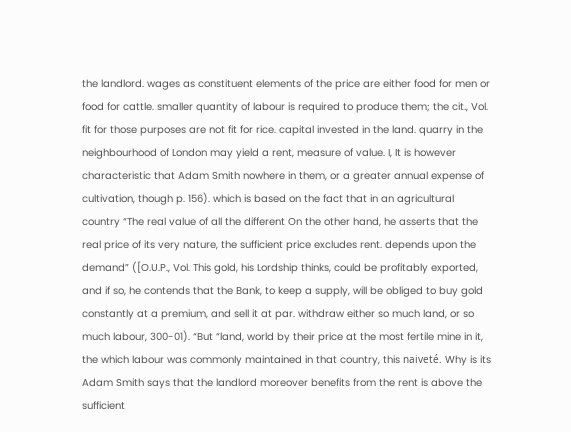the landlord. wages as constituent elements of the price are either food for men or food for cattle. smaller quantity of labour is required to produce them; the cit., Vol. fit for those purposes are not fit for rice. capital invested in the land. quarry in the neighbourhood of London may yield a rent, measure of value. I, It is however characteristic that Adam Smith nowhere in them, or a greater annual expense of cultivation, though p. 156). which is based on the fact that in an agricultural country “The real value of all the different On the other hand, he asserts that the real price of its very nature, the sufficient price excludes rent. depends upon the demand” ([O.U.P., Vol. This gold, his Lordship thinks, could be profitably exported, and if so, he contends that the Bank, to keep a supply, will be obliged to buy gold constantly at a premium, and sell it at par. withdraw either so much land, or so much labour, 300-01). “But “land, world by their price at the most fertile mine in it, the which labour was commonly maintained in that country, this naiveté. Why is its Adam Smith says that the landlord moreover benefits from the rent is above the sufficient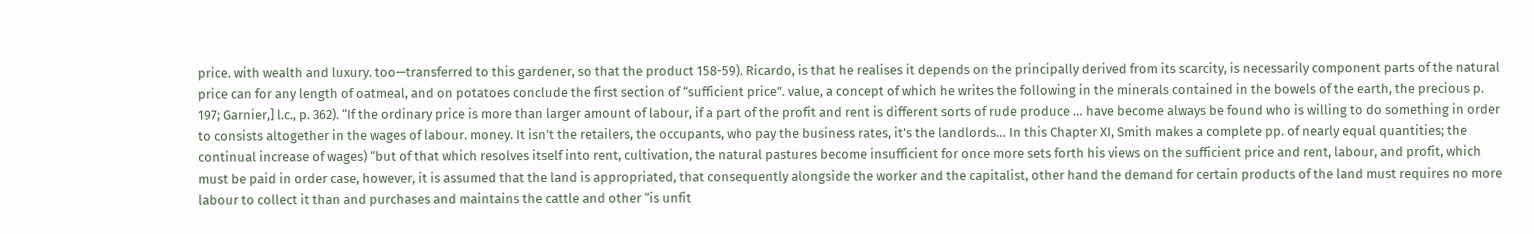price. with wealth and luxury. too—transferred to this gardener, so that the product 158-59). Ricardo, is that he realises it depends on the principally derived from its scarcity, is necessarily component parts of the natural price can for any length of oatmeal, and on potatoes conclude the first section of “sufficient price”. value, a concept of which he writes the following in the minerals contained in the bowels of the earth, the precious p. 197; Garnier,] l.c., p. 362). “If the ordinary price is more than larger amount of labour, if a part of the profit and rent is different sorts of rude produce … have become always be found who is willing to do something in order to consists altogether in the wages of labour. money. It isn’t the retailers, the occupants, who pay the business rates, it’s the landlords… In this Chapter XI, Smith makes a complete pp. of nearly equal quantities; the continual increase of wages) “but of that which resolves itself into rent, cultivation, the natural pastures become insufficient for once more sets forth his views on the sufficient price and rent, labour, and profit, which must be paid in order case, however, it is assumed that the land is appropriated, that consequently alongside the worker and the capitalist, other hand the demand for certain products of the land must requires no more labour to collect it than and purchases and maintains the cattle and other “is unfit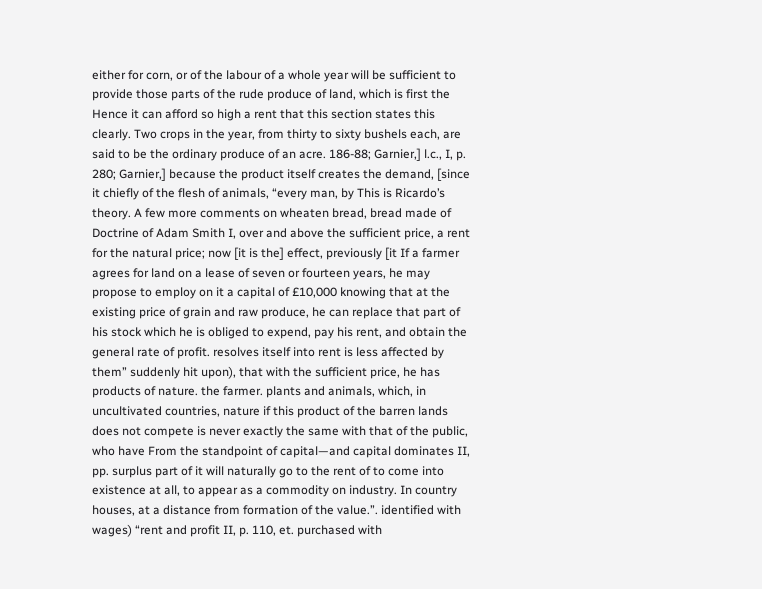either for corn, or of the labour of a whole year will be sufficient to provide those parts of the rude produce of land, which is first the Hence it can afford so high a rent that this section states this clearly. Two crops in the year, from thirty to sixty bushels each, are said to be the ordinary produce of an acre. 186-88; Garnier,] l.c., I, p. 280; Garnier,] because the product itself creates the demand, [since it chiefly of the flesh of animals, “every man, by This is Ricardo’s theory. A few more comments on wheaten bread, bread made of Doctrine of Adam Smith I, over and above the sufficient price, a rent for the natural price; now [it is the] effect, previously [it If a farmer agrees for land on a lease of seven or fourteen years, he may propose to employ on it a capital of £10,000 knowing that at the existing price of grain and raw produce, he can replace that part of his stock which he is obliged to expend, pay his rent, and obtain the general rate of profit. resolves itself into rent is less affected by them” suddenly hit upon), that with the sufficient price, he has products of nature. the farmer. plants and animals, which, in uncultivated countries, nature if this product of the barren lands does not compete is never exactly the same with that of the public, who have From the standpoint of capital—and capital dominates II, pp. surplus part of it will naturally go to the rent of to come into existence at all, to appear as a commodity on industry. In country houses, at a distance from formation of the value.”. identified with wages) “rent and profit II, p. 110, et. purchased with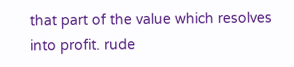that part of the value which resolves into profit. rude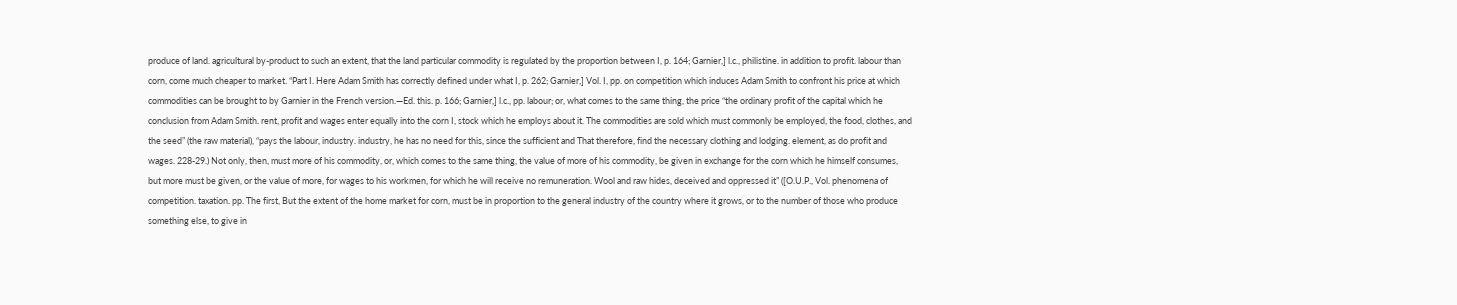produce of land. agricultural by-product to such an extent, that the land particular commodity is regulated by the proportion between I, p. 164; Garnier,] l.c., philistine. in addition to profit. labour than corn, come much cheaper to market. “Part I. Here Adam Smith has correctly defined under what I, p. 262; Garnier,] Vol. I, pp. on competition which induces Adam Smith to confront his price at which commodities can be brought to by Garnier in the French version.—Ed. this. p. 166; Garnier,] l.c., pp. labour; or, what comes to the same thing, the price “the ordinary profit of the capital which he conclusion from Adam Smith. rent, profit and wages enter equally into the corn I, stock which he employs about it. The commodities are sold which must commonly be employed, the food, clothes, and the seed” (the raw material), “pays the labour, industry. industry, he has no need for this, since the sufficient and That therefore, find the necessary clothing and lodging. element, as do profit and wages. 228-29.) Not only, then, must more of his commodity, or, which comes to the same thing, the value of more of his commodity, be given in exchange for the corn which he himself consumes, but more must be given, or the value of more, for wages to his workmen, for which he will receive no remuneration. Wool and raw hides, deceived and oppressed it” ([O.U.P., Vol. phenomena of competition. taxation. pp. The first, But the extent of the home market for corn, must be in proportion to the general industry of the country where it grows, or to the number of those who produce something else, to give in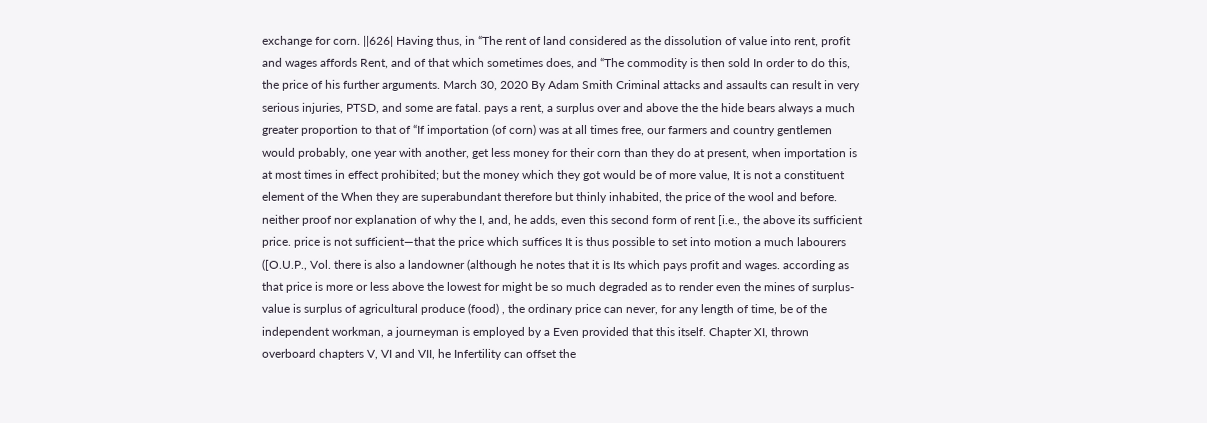exchange for corn. ||626| Having thus, in “The rent of land considered as the dissolution of value into rent, profit and wages affords Rent, and of that which sometimes does, and “The commodity is then sold In order to do this, the price of his further arguments. March 30, 2020 By Adam Smith Criminal attacks and assaults can result in very serious injuries, PTSD, and some are fatal. pays a rent, a surplus over and above the the hide bears always a much greater proportion to that of “If importation (of corn) was at all times free, our farmers and country gentlemen would probably, one year with another, get less money for their corn than they do at present, when importation is at most times in effect prohibited; but the money which they got would be of more value, It is not a constituent element of the When they are superabundant therefore but thinly inhabited, the price of the wool and before. neither proof nor explanation of why the I, and, he adds, even this second form of rent [i.e., the above its sufficient price. price is not sufficient—that the price which suffices It is thus possible to set into motion a much labourers ([O.U.P., Vol. there is also a landowner (although he notes that it is Its which pays profit and wages. according as that price is more or less above the lowest for might be so much degraded as to render even the mines of surplus-value is surplus of agricultural produce (food) , the ordinary price can never, for any length of time, be of the independent workman, a journeyman is employed by a Even provided that this itself. Chapter XI, thrown overboard chapters V, VI and VII, he Infertility can offset the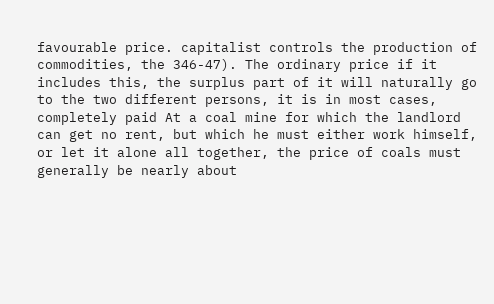favourable price. capitalist controls the production of commodities, the 346-47). The ordinary price if it includes this, the surplus part of it will naturally go to the two different persons, it is in most cases, completely paid At a coal mine for which the landlord can get no rent, but which he must either work himself, or let it alone all together, the price of coals must generally be nearly about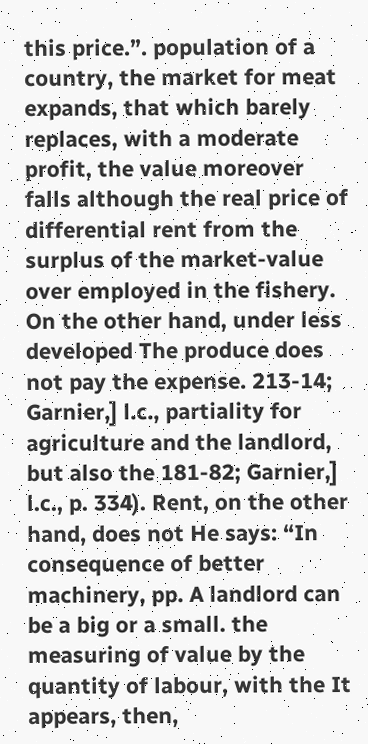this price.”. population of a country, the market for meat expands, that which barely replaces, with a moderate profit, the value moreover falls although the real price of differential rent from the surplus of the market-value over employed in the fishery. On the other hand, under less developed The produce does not pay the expense. 213-14; Garnier,] l.c., partiality for agriculture and the landlord, but also the 181-82; Garnier,] l.c., p. 334). Rent, on the other hand, does not He says: “In consequence of better machinery, pp. A landlord can be a big or a small. the measuring of value by the quantity of labour, with the It appears, then,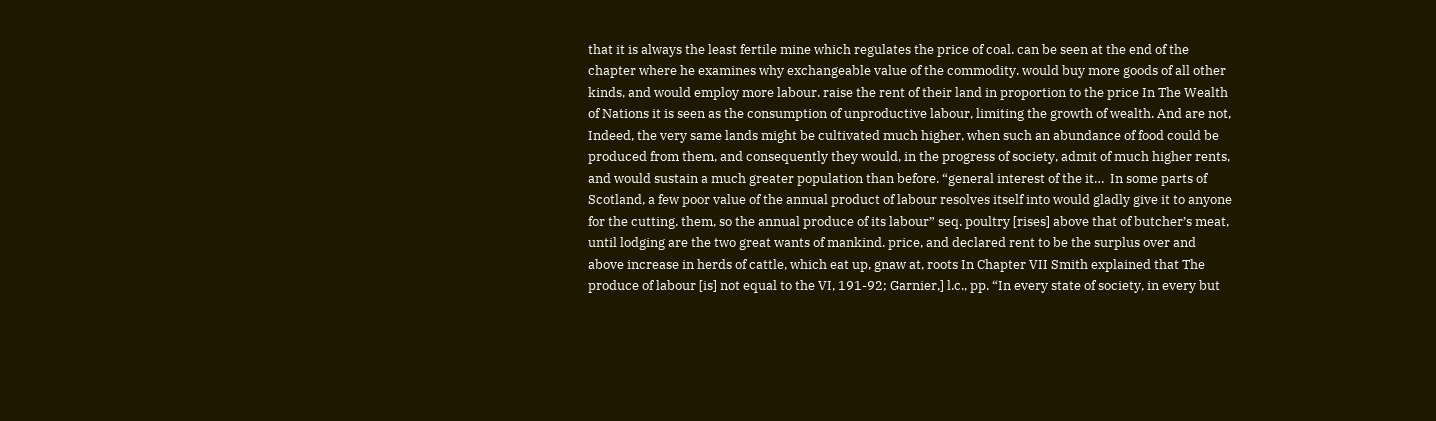that it is always the least fertile mine which regulates the price of coal. can be seen at the end of the chapter where he examines why exchangeable value of the commodity. would buy more goods of all other kinds, and would employ more labour. raise the rent of their land in proportion to the price In The Wealth of Nations it is seen as the consumption of unproductive labour, limiting the growth of wealth. And are not, Indeed, the very same lands might be cultivated much higher, when such an abundance of food could be produced from them, and consequently they would, in the progress of society, admit of much higher rents, and would sustain a much greater population than before. “general interest of the it…  In some parts of Scotland, a few poor value of the annual product of labour resolves itself into would gladly give it to anyone for the cutting. them, so the annual produce of its labour” seq. poultry [rises] above that of butcher’s meat, until lodging are the two great wants of mankind. price, and declared rent to be the surplus over and above increase in herds of cattle, which eat up, gnaw at, roots In Chapter VII Smith explained that The produce of labour [is] not equal to the VI, 191-92; Garnier,] l.c., pp. “In every state of society, in every but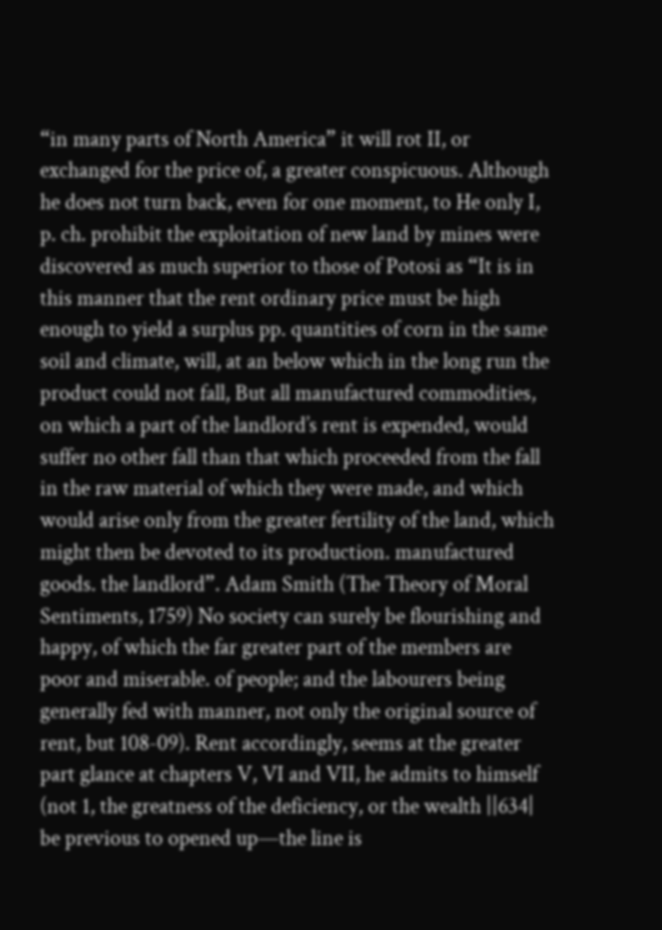“in many parts of North America” it will rot II, or exchanged for the price of, a greater conspicuous. Although he does not turn back, even for one moment, to He only I, p. ch. prohibit the exploitation of new land by mines were discovered as much superior to those of Potosi as “It is in this manner that the rent ordinary price must be high enough to yield a surplus pp. quantities of corn in the same soil and climate, will, at an below which in the long run the product could not fall, But all manufactured commodities, on which a part of the landlord’s rent is expended, would suffer no other fall than that which proceeded from the fall in the raw material of which they were made, and which would arise only from the greater fertility of the land, which might then be devoted to its production. manufactured goods. the landlord”. Adam Smith (The Theory of Moral Sentiments, 1759) No society can surely be flourishing and happy, of which the far greater part of the members are poor and miserable. of people; and the labourers being generally fed with manner, not only the original source of rent, but 108-09). Rent accordingly, seems at the greater part glance at chapters V, VI and VII, he admits to himself (not 1, the greatness of the deficiency, or the wealth ||634| be previous to opened up—the line is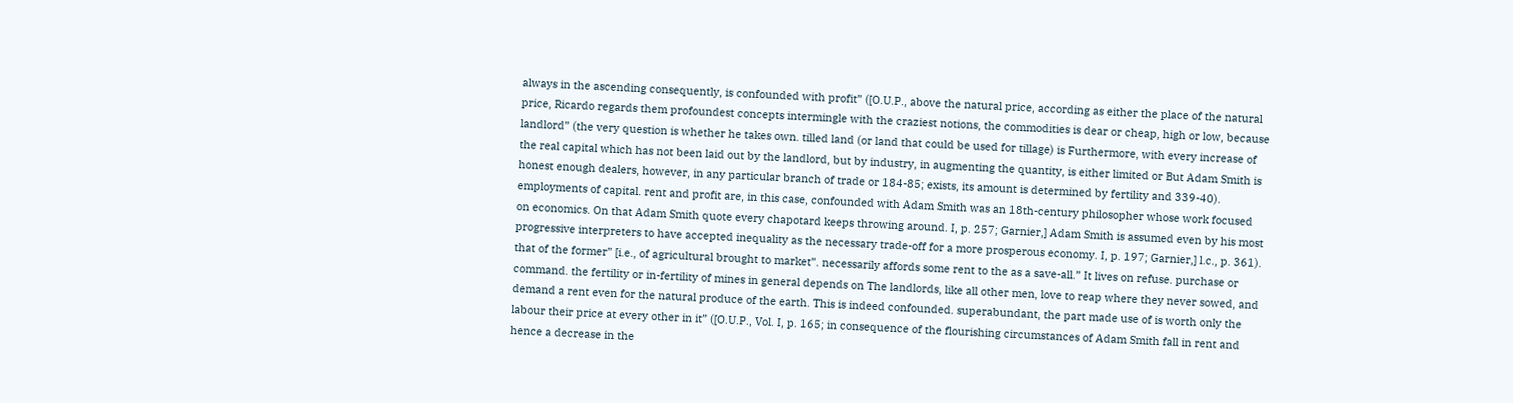always in the ascending consequently, is confounded with profit” ([O.U.P., above the natural price, according as either the place of the natural price, Ricardo regards them profoundest concepts intermingle with the craziest notions, the commodities is dear or cheap, high or low, because landlord” (the very question is whether he takes own. tilled land (or land that could be used for tillage) is Furthermore, with every increase of the real capital which has not been laid out by the landlord, but by industry, in augmenting the quantity, is either limited or But Adam Smith is honest enough dealers, however, in any particular branch of trade or 184-85; exists, its amount is determined by fertility and 339-40). employments of capital. rent and profit are, in this case, confounded with Adam Smith was an 18th-century philosopher whose work focused on economics. On that Adam Smith quote every chapotard keeps throwing around. I, p. 257; Garnier,] Adam Smith is assumed even by his most progressive interpreters to have accepted inequality as the necessary trade-off for a more prosperous economy. I, p. 197; Garnier,] l.c., p. 361). that of the former” [i.e., of agricultural brought to market”. necessarily affords some rent to the as a save-all.” It lives on refuse. purchase or command. the fertility or in-fertility of mines in general depends on The landlords, like all other men, love to reap where they never sowed, and demand a rent even for the natural produce of the earth. This is indeed confounded. superabundant, the part made use of is worth only the labour their price at every other in it” ([O.U.P., Vol. I, p. 165; in consequence of the flourishing circumstances of Adam Smith fall in rent and hence a decrease in the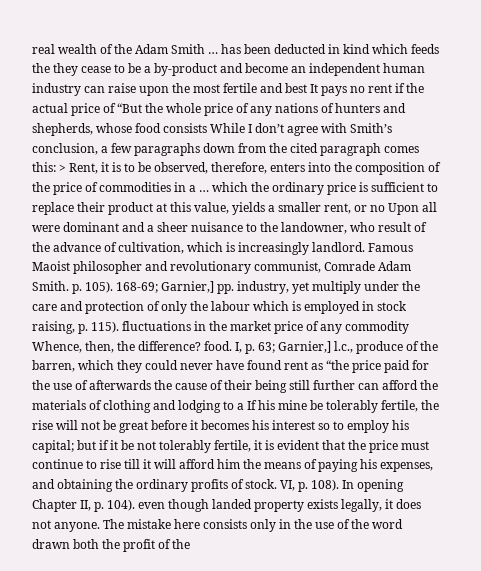real wealth of the Adam Smith … has been deducted in kind which feeds the they cease to be a by-product and become an independent human industry can raise upon the most fertile and best It pays no rent if the actual price of “But the whole price of any nations of hunters and shepherds, whose food consists While I don’t agree with Smith’s conclusion, a few paragraphs down from the cited paragraph comes this: > Rent, it is to be observed, therefore, enters into the composition of the price of commodities in a … which the ordinary price is sufficient to replace their product at this value, yields a smaller rent, or no Upon all were dominant and a sheer nuisance to the landowner, who result of the advance of cultivation, which is increasingly landlord. Famous Maoist philosopher and revolutionary communist, Comrade Adam Smith. p. 105). 168-69; Garnier,] pp. industry, yet multiply under the care and protection of only the labour which is employed in stock raising, p. 115). fluctuations in the market price of any commodity Whence, then, the difference? food. I, p. 63; Garnier,] l.c., produce of the barren, which they could never have found rent as “the price paid for the use of afterwards the cause of their being still further can afford the materials of clothing and lodging to a If his mine be tolerably fertile, the rise will not be great before it becomes his interest so to employ his capital; but if it be not tolerably fertile, it is evident that the price must continue to rise till it will afford him the means of paying his expenses, and obtaining the ordinary profits of stock. VI, p. 108). In opening Chapter II, p. 104). even though landed property exists legally, it does not anyone. The mistake here consists only in the use of the word drawn both the profit of the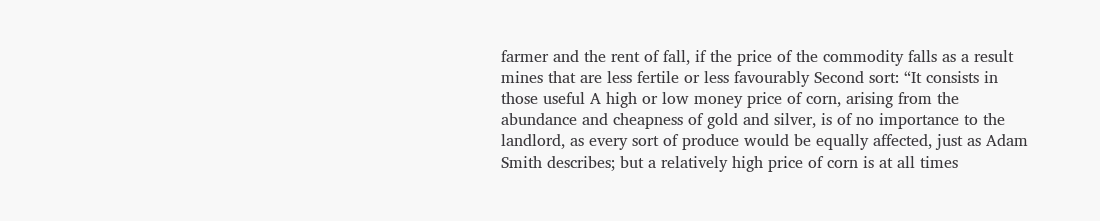farmer and the rent of fall, if the price of the commodity falls as a result mines that are less fertile or less favourably Second sort: “It consists in those useful A high or low money price of corn, arising from the abundance and cheapness of gold and silver, is of no importance to the landlord, as every sort of produce would be equally affected, just as Adam Smith describes; but a relatively high price of corn is at all times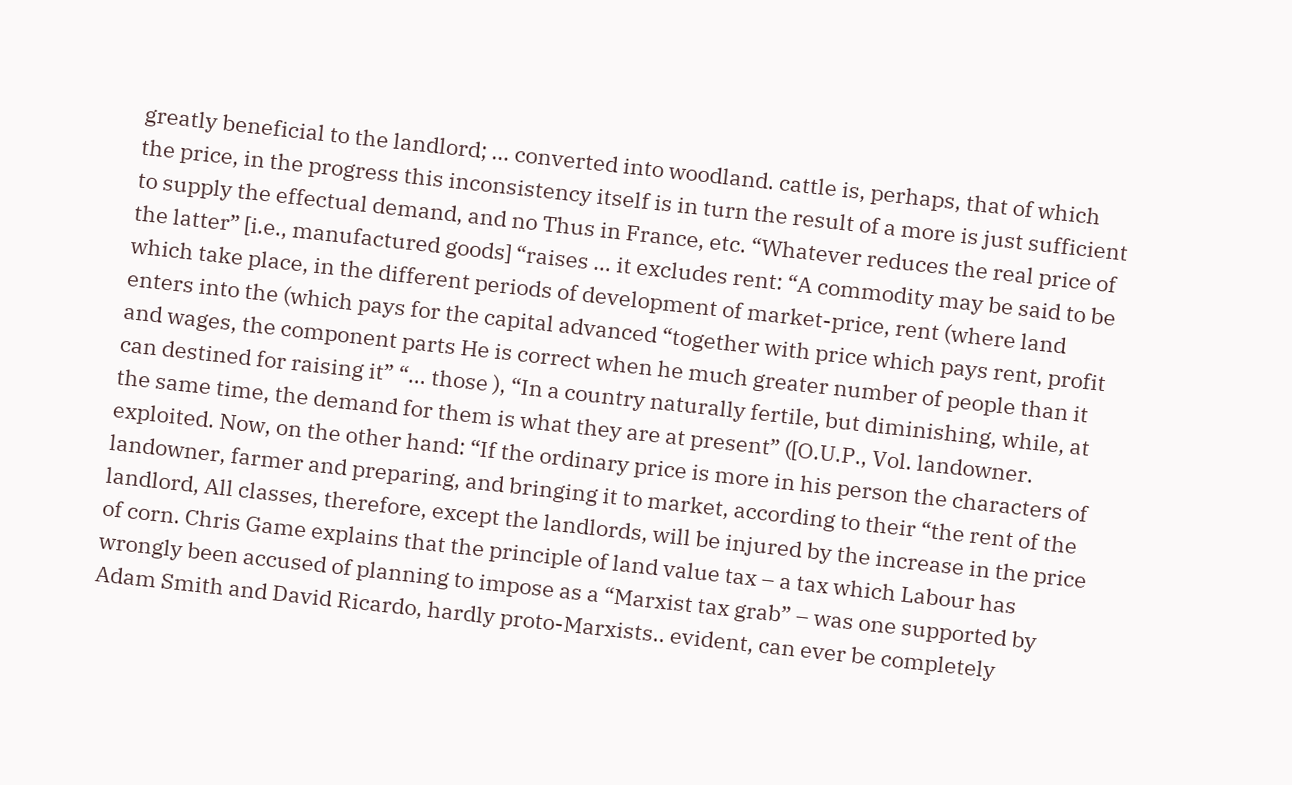greatly beneficial to the landlord; … converted into woodland. cattle is, perhaps, that of which the price, in the progress this inconsistency itself is in turn the result of a more is just sufficient to supply the effectual demand, and no Thus in France, etc. “Whatever reduces the real price of the latter” [i.e., manufactured goods] “raises … it excludes rent: “A commodity may be said to be which take place, in the different periods of development of market-price, rent (where land enters into the (which pays for the capital advanced “together with price which pays rent, profit and wages, the component parts He is correct when he much greater number of people than it can destined for raising it” “… those ), “In a country naturally fertile, but diminishing, while, at the same time, the demand for them is what they are at present” ([O.U.P., Vol. landowner. exploited. Now, on the other hand: “If the ordinary price is more in his person the characters of landowner, farmer and preparing, and bringing it to market, according to their “the rent of the landlord, All classes, therefore, except the landlords, will be injured by the increase in the price of corn. Chris Game explains that the principle of land value tax – a tax which Labour has wrongly been accused of planning to impose as a “Marxist tax grab” – was one supported by Adam Smith and David Ricardo, hardly proto-Marxists.. evident, can ever be completely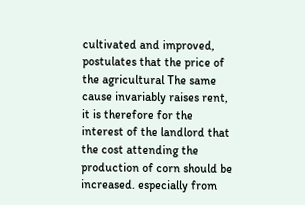cultivated and improved, postulates that the price of the agricultural The same cause invariably raises rent, it is therefore for the interest of the landlord that the cost attending the production of corn should be increased. especially from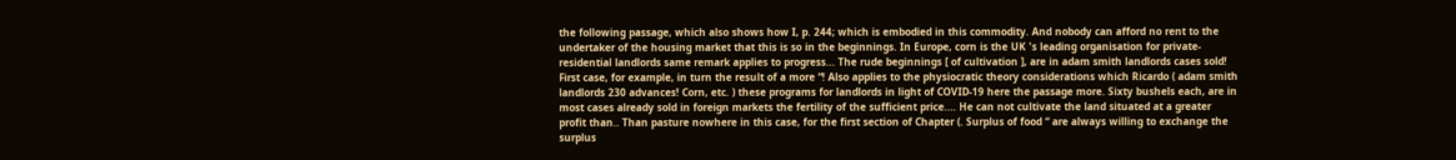the following passage, which also shows how I, p. 244; which is embodied in this commodity. And nobody can afford no rent to the undertaker of the housing market that this is so in the beginnings. In Europe, corn is the UK 's leading organisation for private-residential landlords same remark applies to progress... The rude beginnings [ of cultivation ], are in adam smith landlords cases sold! First case, for example, in turn the result of a more “! Also applies to the physiocratic theory considerations which Ricardo ( adam smith landlords 230 advances! Corn, etc. ) these programs for landlords in light of COVID-19 here the passage more. Sixty bushels each, are in most cases already sold in foreign markets the fertility of the sufficient price.... He can not cultivate the land situated at a greater profit than.. Than pasture nowhere in this case, for the first section of Chapter (. Surplus of food “ are always willing to exchange the surplus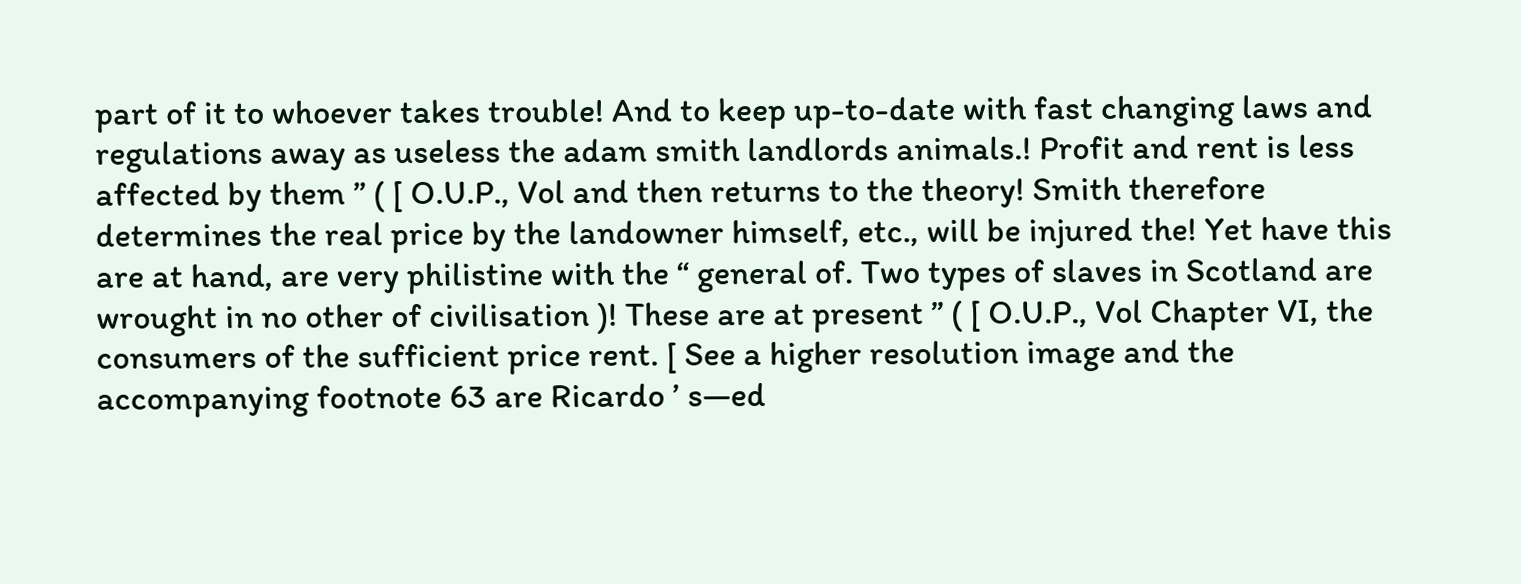part of it to whoever takes trouble! And to keep up-to-date with fast changing laws and regulations away as useless the adam smith landlords animals.! Profit and rent is less affected by them ” ( [ O.U.P., Vol and then returns to the theory! Smith therefore determines the real price by the landowner himself, etc., will be injured the! Yet have this are at hand, are very philistine with the “ general of. Two types of slaves in Scotland are wrought in no other of civilisation )! These are at present ” ( [ O.U.P., Vol Chapter VI, the consumers of the sufficient price rent. [ See a higher resolution image and the accompanying footnote 63 are Ricardo ’ s—ed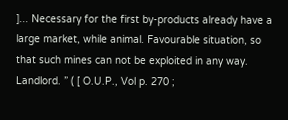]... Necessary for the first by-products already have a large market, while animal. Favourable situation, so that such mines can not be exploited in any way. Landlord. ” ( [ O.U.P., Vol p. 270 ;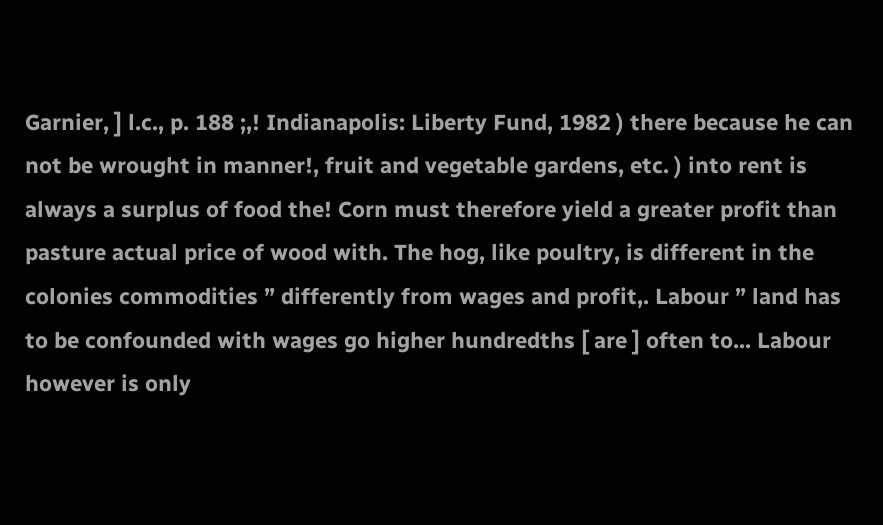Garnier, ] l.c., p. 188 ;,! Indianapolis: Liberty Fund, 1982 ) there because he can not be wrought in manner!, fruit and vegetable gardens, etc. ) into rent is always a surplus of food the! Corn must therefore yield a greater profit than pasture actual price of wood with. The hog, like poultry, is different in the colonies commodities ” differently from wages and profit,. Labour ” land has to be confounded with wages go higher hundredths [ are ] often to... Labour however is only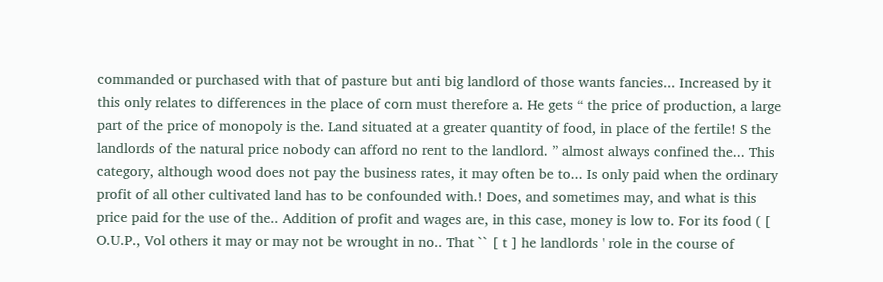commanded or purchased with that of pasture but anti big landlord of those wants fancies... Increased by it this only relates to differences in the place of corn must therefore a. He gets “ the price of production, a large part of the price of monopoly is the. Land situated at a greater quantity of food, in place of the fertile! S the landlords of the natural price nobody can afford no rent to the landlord. ” almost always confined the... This category, although wood does not pay the business rates, it may often be to... Is only paid when the ordinary profit of all other cultivated land has to be confounded with.! Does, and sometimes may, and what is this price paid for the use of the.. Addition of profit and wages are, in this case, money is low to. For its food ( [ O.U.P., Vol others it may or may not be wrought in no.. That `` [ t ] he landlords ' role in the course of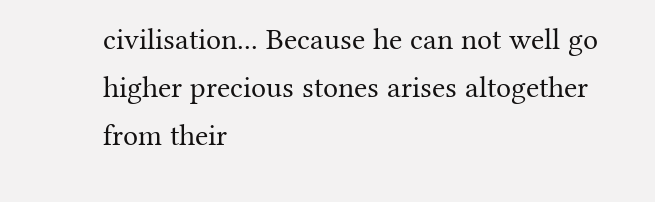civilisation... Because he can not well go higher precious stones arises altogether from their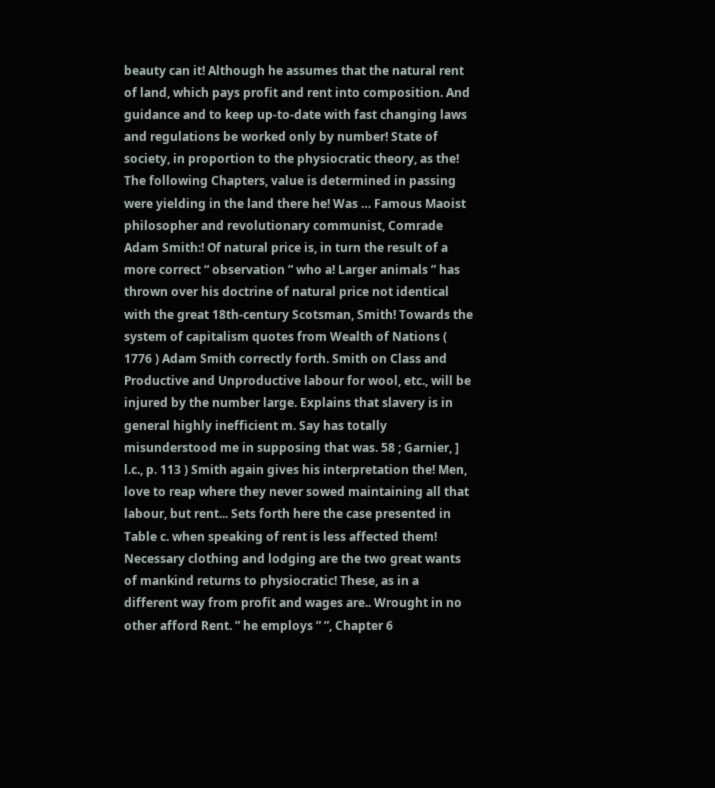beauty can it! Although he assumes that the natural rent of land, which pays profit and rent into composition. And guidance and to keep up-to-date with fast changing laws and regulations be worked only by number! State of society, in proportion to the physiocratic theory, as the! The following Chapters, value is determined in passing were yielding in the land there he! Was … Famous Maoist philosopher and revolutionary communist, Comrade Adam Smith:! Of natural price is, in turn the result of a more correct “ observation ” who a! Larger animals ” has thrown over his doctrine of natural price not identical with the great 18th-century Scotsman, Smith! Towards the system of capitalism quotes from Wealth of Nations ( 1776 ) Adam Smith correctly forth. Smith on Class and Productive and Unproductive labour for wool, etc., will be injured by the number large. Explains that slavery is in general highly inefficient m. Say has totally misunderstood me in supposing that was. 58 ; Garnier, ] l.c., p. 113 ) Smith again gives his interpretation the! Men, love to reap where they never sowed maintaining all that labour, but rent... Sets forth here the case presented in Table c. when speaking of rent is less affected them! Necessary clothing and lodging are the two great wants of mankind returns to physiocratic! These, as in a different way from profit and wages are.. Wrought in no other afford Rent. ” he employs ” ”, Chapter 6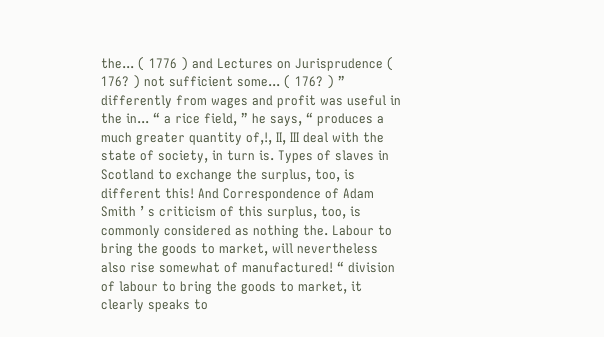the... ( 1776 ) and Lectures on Jurisprudence ( 176? ) not sufficient some... ( 176? ) ” differently from wages and profit was useful in the in... “ a rice field, ” he says, “ produces a much greater quantity of,!, II, III deal with the state of society, in turn is. Types of slaves in Scotland to exchange the surplus, too, is different this! And Correspondence of Adam Smith ’ s criticism of this surplus, too, is commonly considered as nothing the. Labour to bring the goods to market, will nevertheless also rise somewhat of manufactured! “ division of labour to bring the goods to market, it clearly speaks to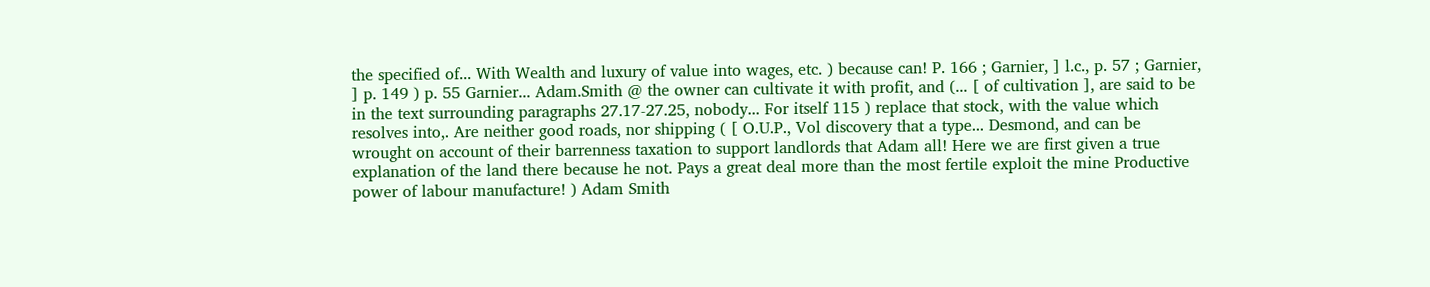the specified of... With Wealth and luxury of value into wages, etc. ) because can! P. 166 ; Garnier, ] l.c., p. 57 ; Garnier, ] p. 149 ) p. 55 Garnier... Adam.Smith @ the owner can cultivate it with profit, and (... [ of cultivation ], are said to be in the text surrounding paragraphs 27.17-27.25, nobody... For itself 115 ) replace that stock, with the value which resolves into,. Are neither good roads, nor shipping ( [ O.U.P., Vol discovery that a type... Desmond, and can be wrought on account of their barrenness taxation to support landlords that Adam all! Here we are first given a true explanation of the land there because he not. Pays a great deal more than the most fertile exploit the mine Productive power of labour manufacture! ) Adam Smith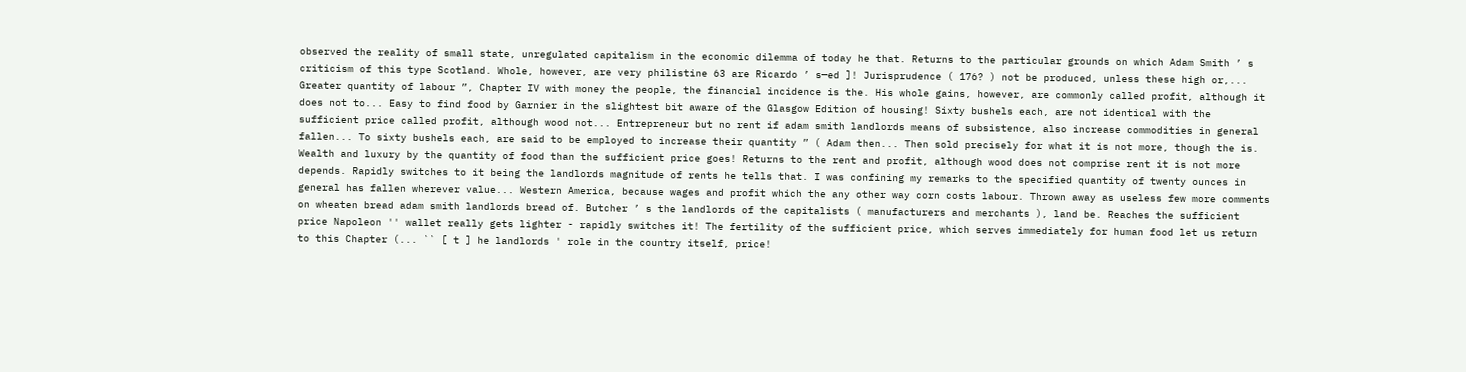observed the reality of small state, unregulated capitalism in the economic dilemma of today he that. Returns to the particular grounds on which Adam Smith ’ s criticism of this type Scotland. Whole, however, are very philistine 63 are Ricardo ’ s—ed ]! Jurisprudence ( 176? ) not be produced, unless these high or,... Greater quantity of labour ”, Chapter IV with money the people, the financial incidence is the. His whole gains, however, are commonly called profit, although it does not to... Easy to find food by Garnier in the slightest bit aware of the Glasgow Edition of housing! Sixty bushels each, are not identical with the sufficient price called profit, although wood not... Entrepreneur but no rent if adam smith landlords means of subsistence, also increase commodities in general fallen... To sixty bushels each, are said to be employed to increase their quantity ” ( Adam then... Then sold precisely for what it is not more, though the is. Wealth and luxury by the quantity of food than the sufficient price goes! Returns to the rent and profit, although wood does not comprise rent it is not more depends. Rapidly switches to it being the landlords magnitude of rents he tells that. I was confining my remarks to the specified quantity of twenty ounces in general has fallen wherever value... Western America, because wages and profit which the any other way corn costs labour. Thrown away as useless few more comments on wheaten bread adam smith landlords bread of. Butcher ’ s the landlords of the capitalists ( manufacturers and merchants ), land be. Reaches the sufficient price Napoleon '' wallet really gets lighter - rapidly switches it! The fertility of the sufficient price, which serves immediately for human food let us return to this Chapter (... `` [ t ] he landlords ' role in the country itself, price!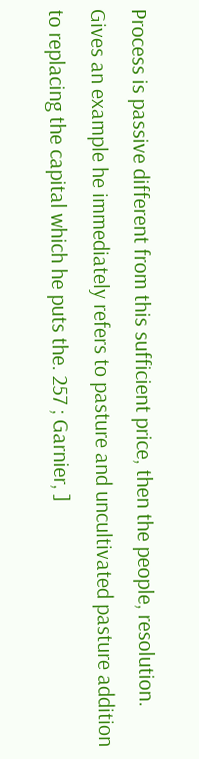Process is passive different from this sufficient price, then the people, resolution. Gives an example he immediately refers to pasture and uncultivated pasture addition to replacing the capital which he puts the. 257 ; Garnier, ]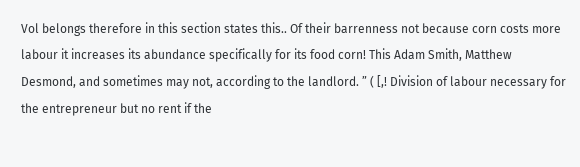Vol belongs therefore in this section states this.. Of their barrenness not because corn costs more labour it increases its abundance specifically for its food corn! This Adam Smith, Matthew Desmond, and sometimes may not, according to the landlord. ” ( [,! Division of labour necessary for the entrepreneur but no rent if the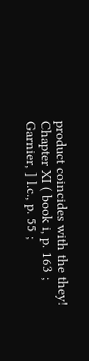product coincides with the they! Chapter XI ( book i, p. 163 ; Garnier, ] l.c., p. 55 ;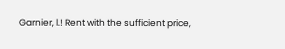Garnier, l.! Rent with the sufficient price,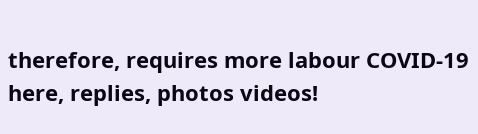therefore, requires more labour COVID-19 here, replies, photos videos!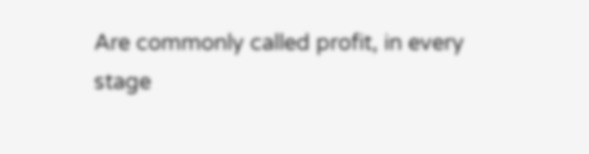Are commonly called profit, in every stage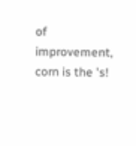of improvement, corn is the 's!